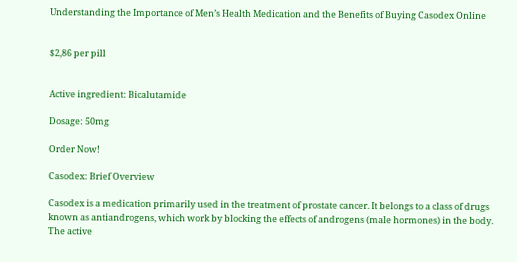Understanding the Importance of Men’s Health Medication and the Benefits of Buying Casodex Online


$2,86 per pill


Active ingredient: Bicalutamide

Dosage: 50mg

Order Now!

Casodex: Brief Overview

Casodex is a medication primarily used in the treatment of prostate cancer. It belongs to a class of drugs known as antiandrogens, which work by blocking the effects of androgens (male hormones) in the body. The active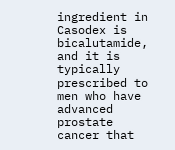ingredient in Casodex is bicalutamide, and it is typically prescribed to men who have advanced prostate cancer that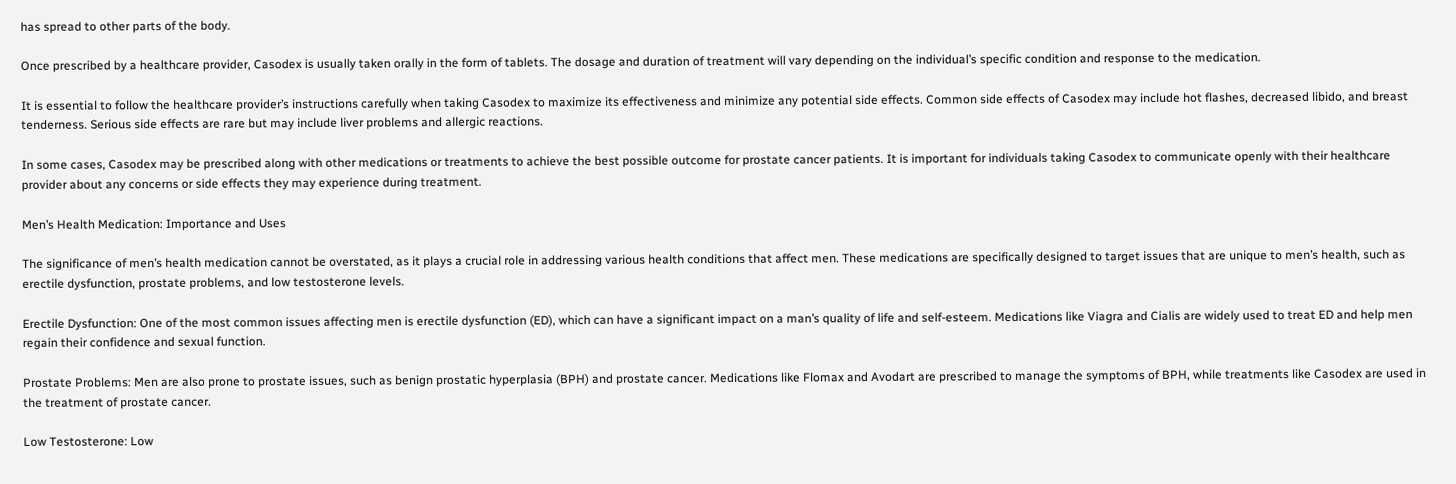has spread to other parts of the body.

Once prescribed by a healthcare provider, Casodex is usually taken orally in the form of tablets. The dosage and duration of treatment will vary depending on the individual’s specific condition and response to the medication.

It is essential to follow the healthcare provider’s instructions carefully when taking Casodex to maximize its effectiveness and minimize any potential side effects. Common side effects of Casodex may include hot flashes, decreased libido, and breast tenderness. Serious side effects are rare but may include liver problems and allergic reactions.

In some cases, Casodex may be prescribed along with other medications or treatments to achieve the best possible outcome for prostate cancer patients. It is important for individuals taking Casodex to communicate openly with their healthcare provider about any concerns or side effects they may experience during treatment.

Men’s Health Medication: Importance and Uses

The significance of men’s health medication cannot be overstated, as it plays a crucial role in addressing various health conditions that affect men. These medications are specifically designed to target issues that are unique to men’s health, such as erectile dysfunction, prostate problems, and low testosterone levels.

Erectile Dysfunction: One of the most common issues affecting men is erectile dysfunction (ED), which can have a significant impact on a man’s quality of life and self-esteem. Medications like Viagra and Cialis are widely used to treat ED and help men regain their confidence and sexual function.

Prostate Problems: Men are also prone to prostate issues, such as benign prostatic hyperplasia (BPH) and prostate cancer. Medications like Flomax and Avodart are prescribed to manage the symptoms of BPH, while treatments like Casodex are used in the treatment of prostate cancer.

Low Testosterone: Low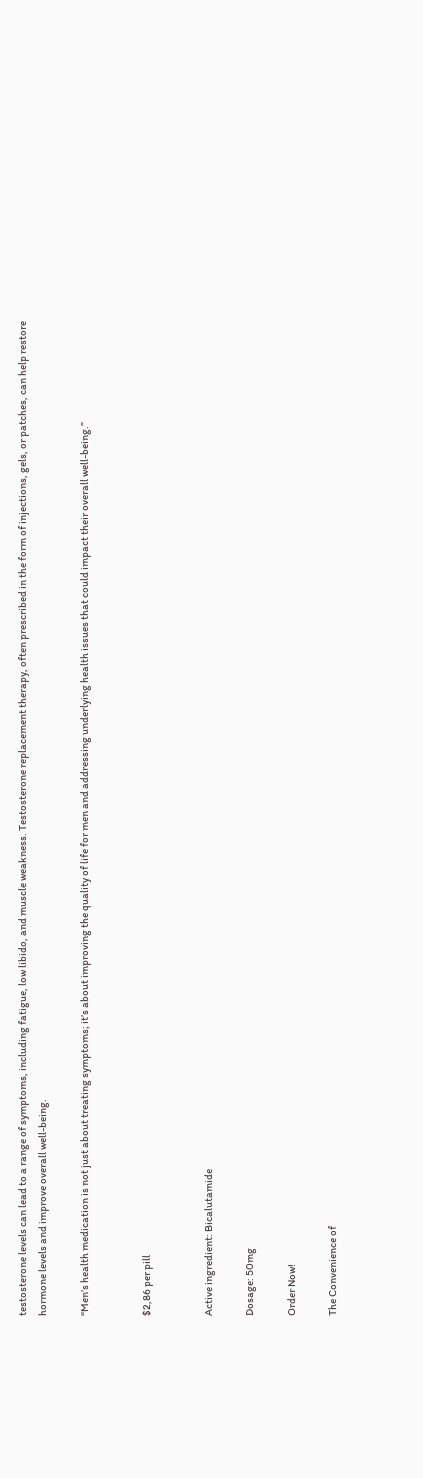testosterone levels can lead to a range of symptoms, including fatigue, low libido, and muscle weakness. Testosterone replacement therapy, often prescribed in the form of injections, gels, or patches, can help restore hormone levels and improve overall well-being.

“Men’s health medication is not just about treating symptoms; it’s about improving the quality of life for men and addressing underlying health issues that could impact their overall well-being.”


$2,86 per pill


Active ingredient: Bicalutamide

Dosage: 50mg

Order Now!

The Convenience of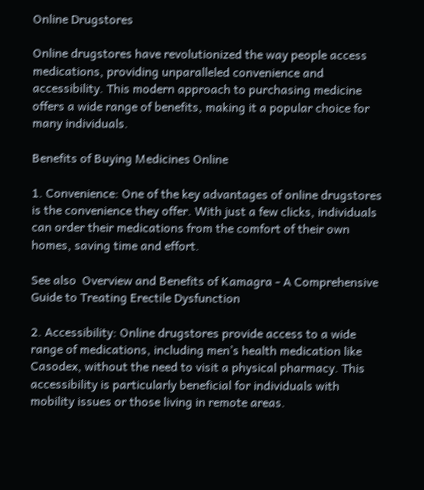Online Drugstores

Online drugstores have revolutionized the way people access medications, providing unparalleled convenience and accessibility. This modern approach to purchasing medicine offers a wide range of benefits, making it a popular choice for many individuals.

Benefits of Buying Medicines Online

1. Convenience: One of the key advantages of online drugstores is the convenience they offer. With just a few clicks, individuals can order their medications from the comfort of their own homes, saving time and effort.

See also  Overview and Benefits of Kamagra - A Comprehensive Guide to Treating Erectile Dysfunction

2. Accessibility: Online drugstores provide access to a wide range of medications, including men’s health medication like Casodex, without the need to visit a physical pharmacy. This accessibility is particularly beneficial for individuals with mobility issues or those living in remote areas.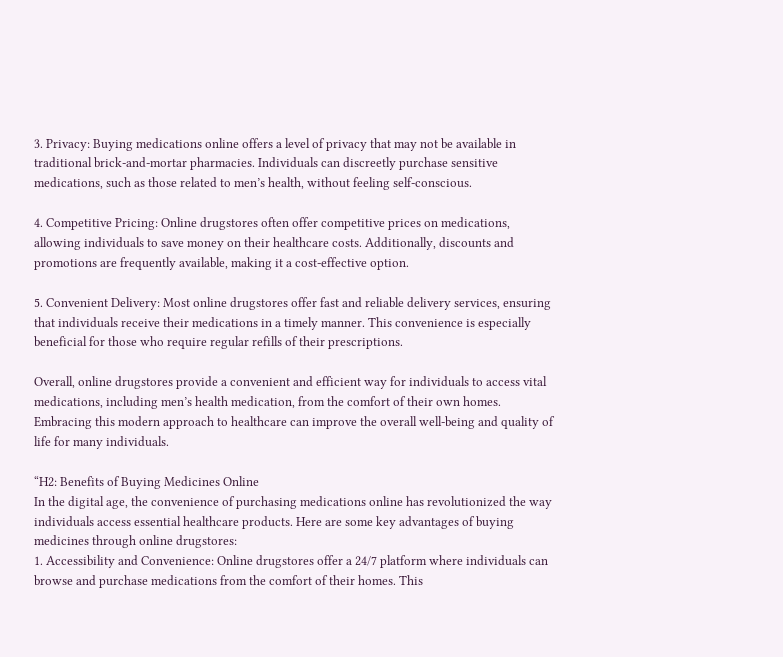3. Privacy: Buying medications online offers a level of privacy that may not be available in traditional brick-and-mortar pharmacies. Individuals can discreetly purchase sensitive medications, such as those related to men’s health, without feeling self-conscious.

4. Competitive Pricing: Online drugstores often offer competitive prices on medications, allowing individuals to save money on their healthcare costs. Additionally, discounts and promotions are frequently available, making it a cost-effective option.

5. Convenient Delivery: Most online drugstores offer fast and reliable delivery services, ensuring that individuals receive their medications in a timely manner. This convenience is especially beneficial for those who require regular refills of their prescriptions.

Overall, online drugstores provide a convenient and efficient way for individuals to access vital medications, including men’s health medication, from the comfort of their own homes. Embracing this modern approach to healthcare can improve the overall well-being and quality of life for many individuals.

“H2: Benefits of Buying Medicines Online
In the digital age, the convenience of purchasing medications online has revolutionized the way individuals access essential healthcare products. Here are some key advantages of buying medicines through online drugstores:
1. Accessibility and Convenience: Online drugstores offer a 24/7 platform where individuals can browse and purchase medications from the comfort of their homes. This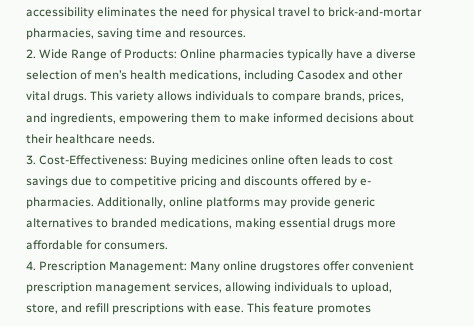accessibility eliminates the need for physical travel to brick-and-mortar pharmacies, saving time and resources.
2. Wide Range of Products: Online pharmacies typically have a diverse selection of men’s health medications, including Casodex and other vital drugs. This variety allows individuals to compare brands, prices, and ingredients, empowering them to make informed decisions about their healthcare needs.
3. Cost-Effectiveness: Buying medicines online often leads to cost savings due to competitive pricing and discounts offered by e-pharmacies. Additionally, online platforms may provide generic alternatives to branded medications, making essential drugs more affordable for consumers.
4. Prescription Management: Many online drugstores offer convenient prescription management services, allowing individuals to upload, store, and refill prescriptions with ease. This feature promotes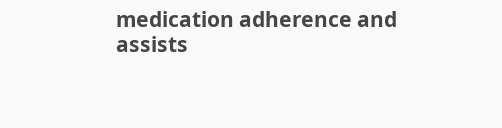medication adherence and assists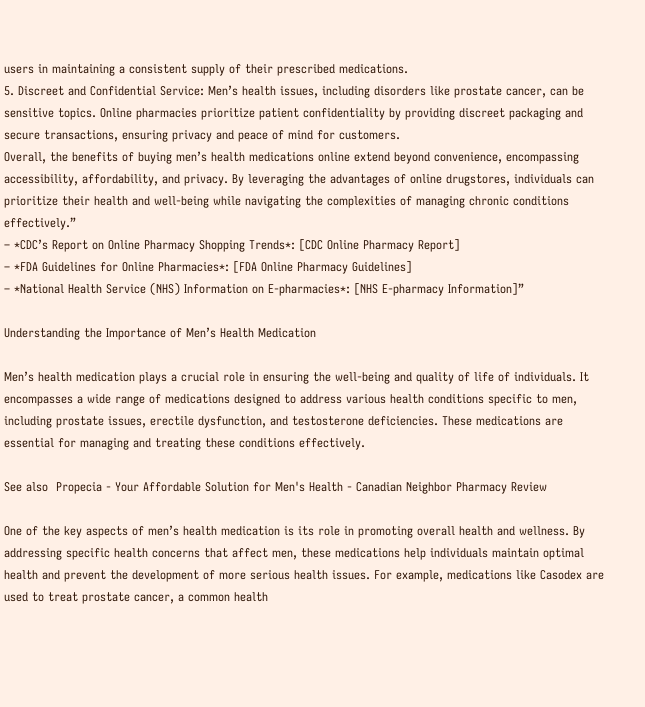users in maintaining a consistent supply of their prescribed medications.
5. Discreet and Confidential Service: Men’s health issues, including disorders like prostate cancer, can be sensitive topics. Online pharmacies prioritize patient confidentiality by providing discreet packaging and secure transactions, ensuring privacy and peace of mind for customers.
Overall, the benefits of buying men’s health medications online extend beyond convenience, encompassing accessibility, affordability, and privacy. By leveraging the advantages of online drugstores, individuals can prioritize their health and well-being while navigating the complexities of managing chronic conditions effectively.”
– *CDC’s Report on Online Pharmacy Shopping Trends*: [CDC Online Pharmacy Report]
– *FDA Guidelines for Online Pharmacies*: [FDA Online Pharmacy Guidelines]
– *National Health Service (NHS) Information on E-pharmacies*: [NHS E-pharmacy Information]”

Understanding the Importance of Men’s Health Medication

Men’s health medication plays a crucial role in ensuring the well-being and quality of life of individuals. It encompasses a wide range of medications designed to address various health conditions specific to men, including prostate issues, erectile dysfunction, and testosterone deficiencies. These medications are essential for managing and treating these conditions effectively.

See also  Propecia - Your Affordable Solution for Men's Health - Canadian Neighbor Pharmacy Review

One of the key aspects of men’s health medication is its role in promoting overall health and wellness. By addressing specific health concerns that affect men, these medications help individuals maintain optimal health and prevent the development of more serious health issues. For example, medications like Casodex are used to treat prostate cancer, a common health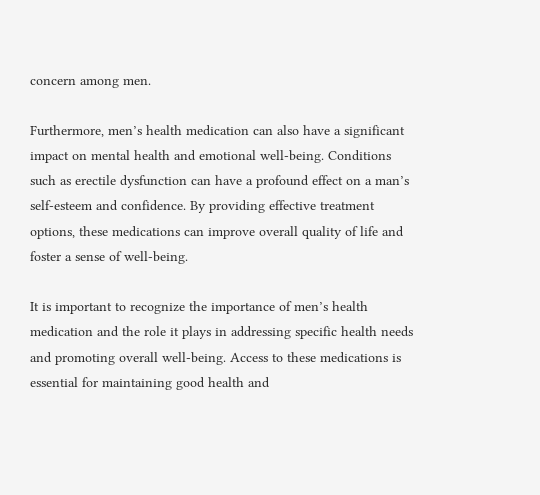concern among men.

Furthermore, men’s health medication can also have a significant impact on mental health and emotional well-being. Conditions such as erectile dysfunction can have a profound effect on a man’s self-esteem and confidence. By providing effective treatment options, these medications can improve overall quality of life and foster a sense of well-being.

It is important to recognize the importance of men’s health medication and the role it plays in addressing specific health needs and promoting overall well-being. Access to these medications is essential for maintaining good health and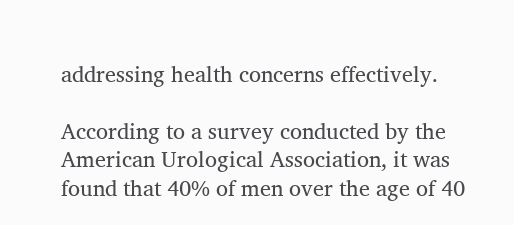addressing health concerns effectively.

According to a survey conducted by the American Urological Association, it was found that 40% of men over the age of 40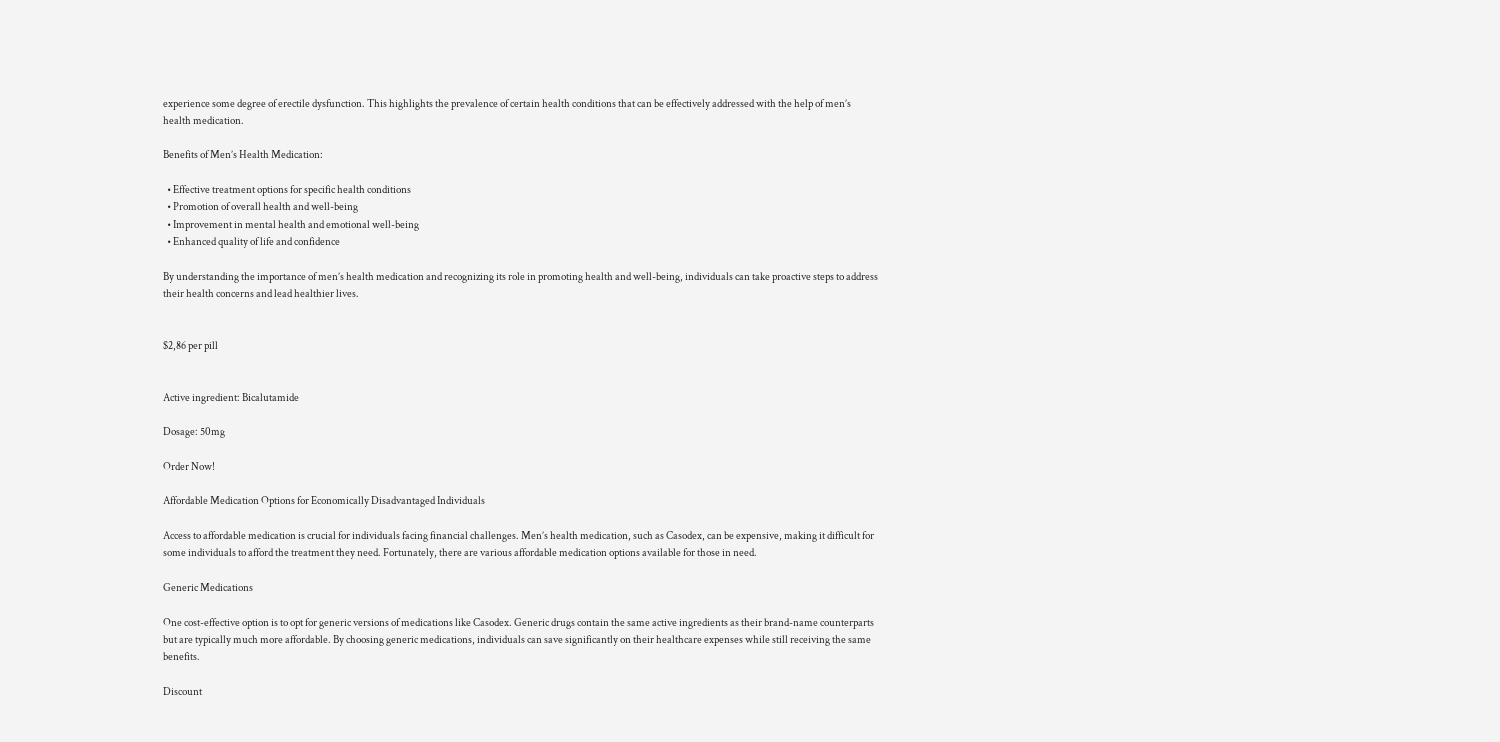experience some degree of erectile dysfunction. This highlights the prevalence of certain health conditions that can be effectively addressed with the help of men’s health medication.

Benefits of Men’s Health Medication:

  • Effective treatment options for specific health conditions
  • Promotion of overall health and well-being
  • Improvement in mental health and emotional well-being
  • Enhanced quality of life and confidence

By understanding the importance of men’s health medication and recognizing its role in promoting health and well-being, individuals can take proactive steps to address their health concerns and lead healthier lives.


$2,86 per pill


Active ingredient: Bicalutamide

Dosage: 50mg

Order Now!

Affordable Medication Options for Economically Disadvantaged Individuals

Access to affordable medication is crucial for individuals facing financial challenges. Men’s health medication, such as Casodex, can be expensive, making it difficult for some individuals to afford the treatment they need. Fortunately, there are various affordable medication options available for those in need.

Generic Medications

One cost-effective option is to opt for generic versions of medications like Casodex. Generic drugs contain the same active ingredients as their brand-name counterparts but are typically much more affordable. By choosing generic medications, individuals can save significantly on their healthcare expenses while still receiving the same benefits.

Discount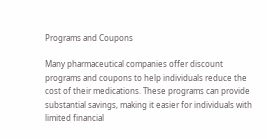Programs and Coupons

Many pharmaceutical companies offer discount programs and coupons to help individuals reduce the cost of their medications. These programs can provide substantial savings, making it easier for individuals with limited financial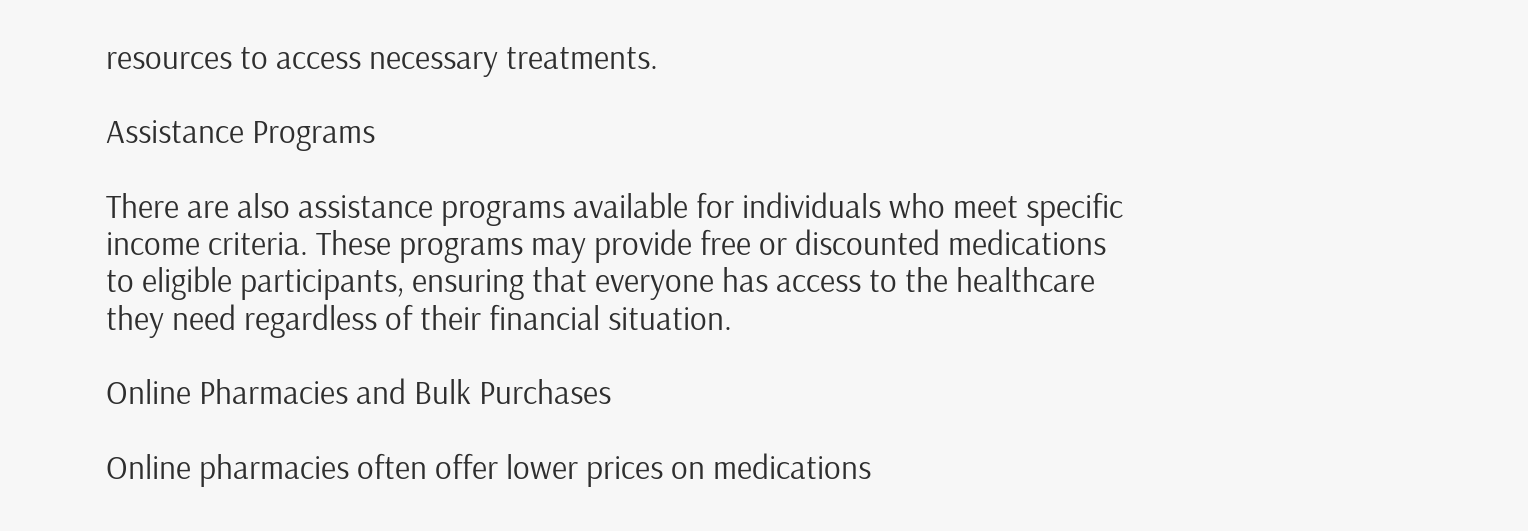resources to access necessary treatments.

Assistance Programs

There are also assistance programs available for individuals who meet specific income criteria. These programs may provide free or discounted medications to eligible participants, ensuring that everyone has access to the healthcare they need regardless of their financial situation.

Online Pharmacies and Bulk Purchases

Online pharmacies often offer lower prices on medications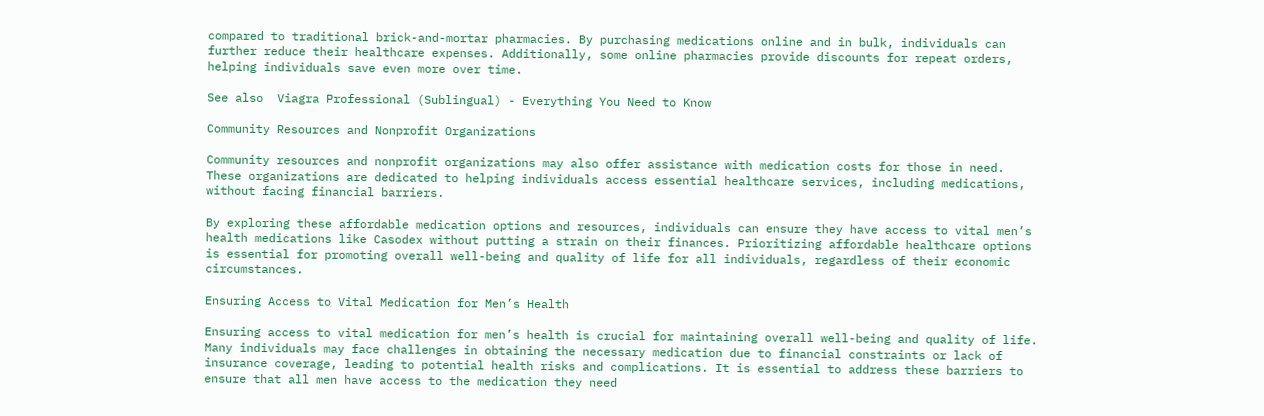compared to traditional brick-and-mortar pharmacies. By purchasing medications online and in bulk, individuals can further reduce their healthcare expenses. Additionally, some online pharmacies provide discounts for repeat orders, helping individuals save even more over time.

See also  Viagra Professional (Sublingual) - Everything You Need to Know

Community Resources and Nonprofit Organizations

Community resources and nonprofit organizations may also offer assistance with medication costs for those in need. These organizations are dedicated to helping individuals access essential healthcare services, including medications, without facing financial barriers.

By exploring these affordable medication options and resources, individuals can ensure they have access to vital men’s health medications like Casodex without putting a strain on their finances. Prioritizing affordable healthcare options is essential for promoting overall well-being and quality of life for all individuals, regardless of their economic circumstances.

Ensuring Access to Vital Medication for Men’s Health

Ensuring access to vital medication for men’s health is crucial for maintaining overall well-being and quality of life. Many individuals may face challenges in obtaining the necessary medication due to financial constraints or lack of insurance coverage, leading to potential health risks and complications. It is essential to address these barriers to ensure that all men have access to the medication they need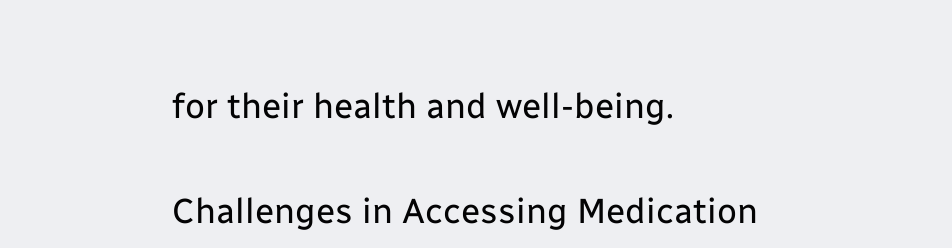for their health and well-being.

Challenges in Accessing Medication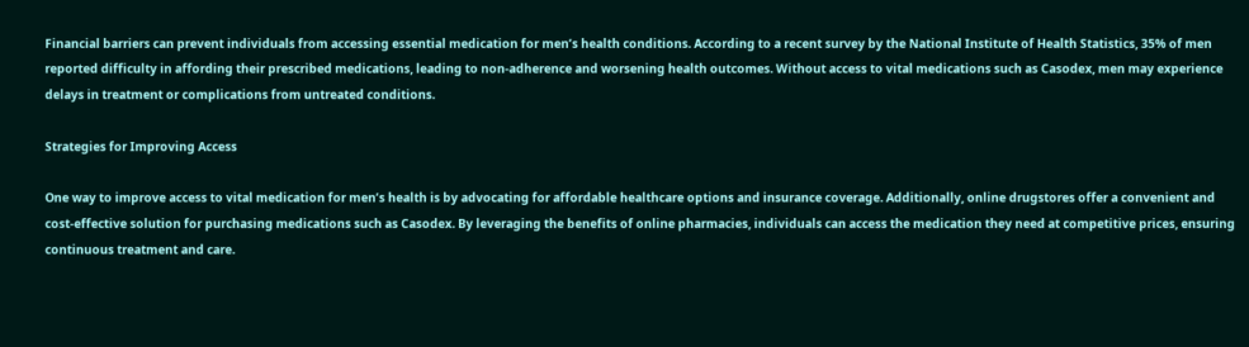Financial barriers can prevent individuals from accessing essential medication for men’s health conditions. According to a recent survey by the National Institute of Health Statistics, 35% of men reported difficulty in affording their prescribed medications, leading to non-adherence and worsening health outcomes. Without access to vital medications such as Casodex, men may experience delays in treatment or complications from untreated conditions.

Strategies for Improving Access

One way to improve access to vital medication for men’s health is by advocating for affordable healthcare options and insurance coverage. Additionally, online drugstores offer a convenient and cost-effective solution for purchasing medications such as Casodex. By leveraging the benefits of online pharmacies, individuals can access the medication they need at competitive prices, ensuring continuous treatment and care.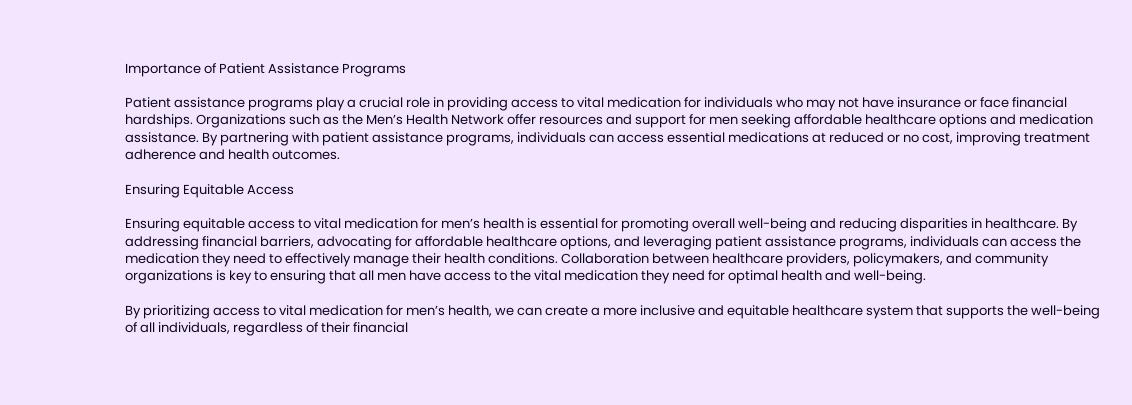Importance of Patient Assistance Programs

Patient assistance programs play a crucial role in providing access to vital medication for individuals who may not have insurance or face financial hardships. Organizations such as the Men’s Health Network offer resources and support for men seeking affordable healthcare options and medication assistance. By partnering with patient assistance programs, individuals can access essential medications at reduced or no cost, improving treatment adherence and health outcomes.

Ensuring Equitable Access

Ensuring equitable access to vital medication for men’s health is essential for promoting overall well-being and reducing disparities in healthcare. By addressing financial barriers, advocating for affordable healthcare options, and leveraging patient assistance programs, individuals can access the medication they need to effectively manage their health conditions. Collaboration between healthcare providers, policymakers, and community organizations is key to ensuring that all men have access to the vital medication they need for optimal health and well-being.

By prioritizing access to vital medication for men’s health, we can create a more inclusive and equitable healthcare system that supports the well-being of all individuals, regardless of their financial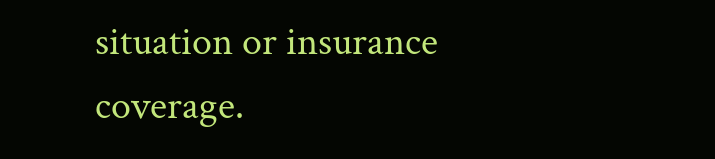situation or insurance coverage.